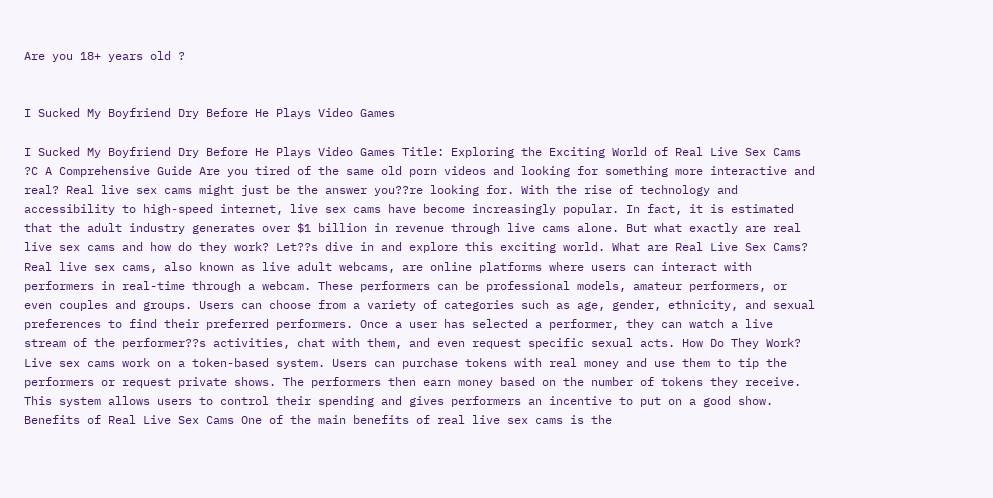Are you 18+ years old ?


I Sucked My Boyfriend Dry Before He Plays Video Games

I Sucked My Boyfriend Dry Before He Plays Video Games Title: Exploring the Exciting World of Real Live Sex Cams ?C A Comprehensive Guide Are you tired of the same old porn videos and looking for something more interactive and real? Real live sex cams might just be the answer you??re looking for. With the rise of technology and accessibility to high-speed internet, live sex cams have become increasingly popular. In fact, it is estimated that the adult industry generates over $1 billion in revenue through live cams alone. But what exactly are real live sex cams and how do they work? Let??s dive in and explore this exciting world. What are Real Live Sex Cams? Real live sex cams, also known as live adult webcams, are online platforms where users can interact with performers in real-time through a webcam. These performers can be professional models, amateur performers, or even couples and groups. Users can choose from a variety of categories such as age, gender, ethnicity, and sexual preferences to find their preferred performers. Once a user has selected a performer, they can watch a live stream of the performer??s activities, chat with them, and even request specific sexual acts. How Do They Work? Live sex cams work on a token-based system. Users can purchase tokens with real money and use them to tip the performers or request private shows. The performers then earn money based on the number of tokens they receive. This system allows users to control their spending and gives performers an incentive to put on a good show. Benefits of Real Live Sex Cams One of the main benefits of real live sex cams is the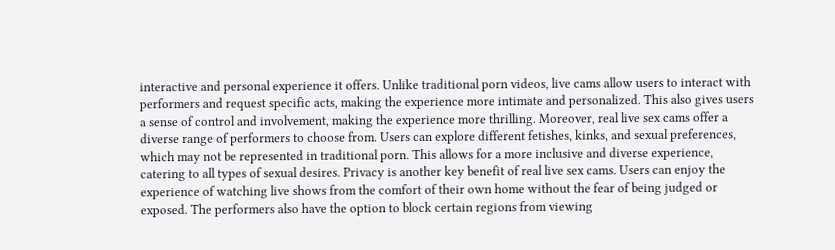interactive and personal experience it offers. Unlike traditional porn videos, live cams allow users to interact with performers and request specific acts, making the experience more intimate and personalized. This also gives users a sense of control and involvement, making the experience more thrilling. Moreover, real live sex cams offer a diverse range of performers to choose from. Users can explore different fetishes, kinks, and sexual preferences, which may not be represented in traditional porn. This allows for a more inclusive and diverse experience, catering to all types of sexual desires. Privacy is another key benefit of real live sex cams. Users can enjoy the experience of watching live shows from the comfort of their own home without the fear of being judged or exposed. The performers also have the option to block certain regions from viewing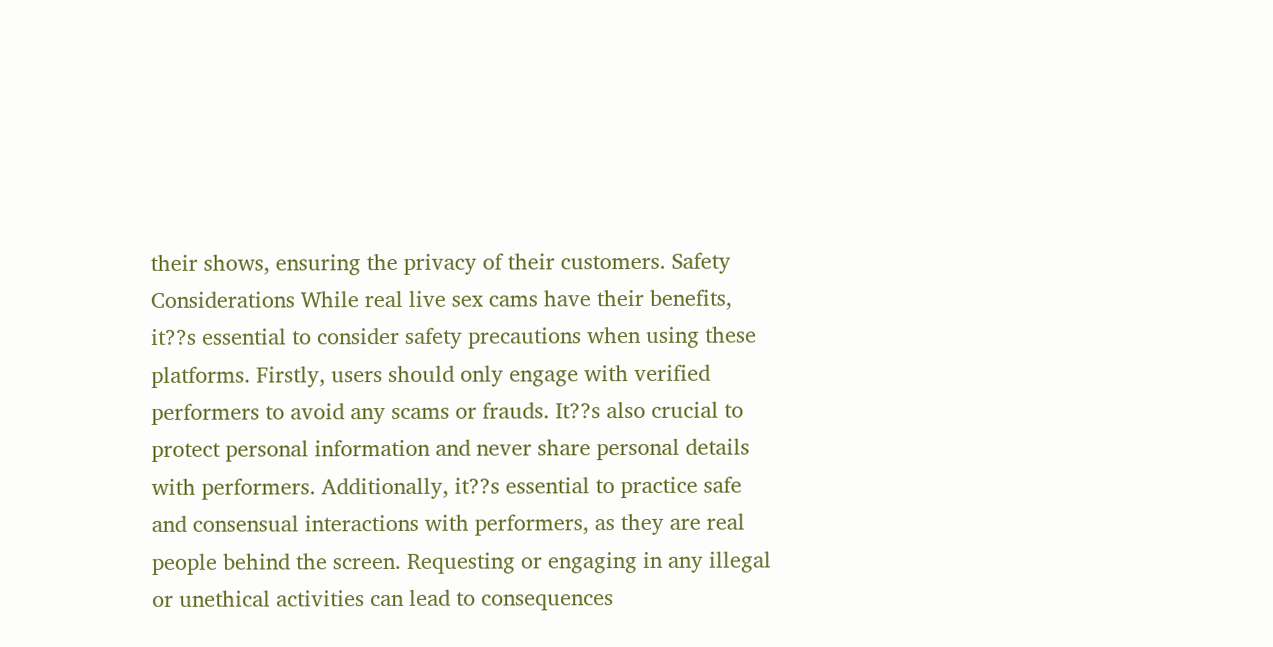their shows, ensuring the privacy of their customers. Safety Considerations While real live sex cams have their benefits, it??s essential to consider safety precautions when using these platforms. Firstly, users should only engage with verified performers to avoid any scams or frauds. It??s also crucial to protect personal information and never share personal details with performers. Additionally, it??s essential to practice safe and consensual interactions with performers, as they are real people behind the screen. Requesting or engaging in any illegal or unethical activities can lead to consequences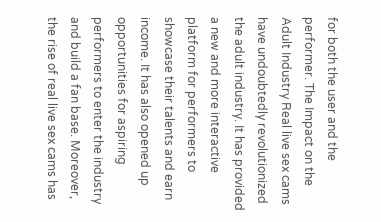for both the user and the performer. The Impact on the Adult Industry Real live sex cams have undoubtedly revolutionized the adult industry. It has provided a new and more interactive platform for performers to showcase their talents and earn income. It has also opened up opportunities for aspiring performers to enter the industry and build a fan base. Moreover, the rise of real live sex cams has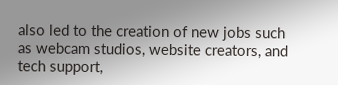also led to the creation of new jobs such as webcam studios, website creators, and tech support,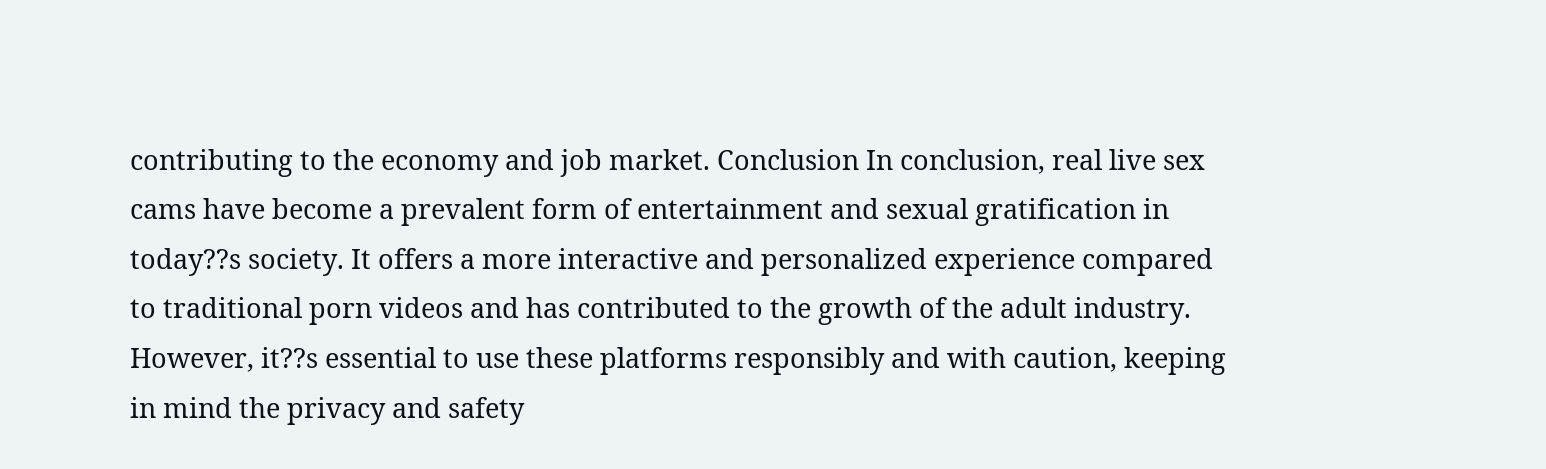contributing to the economy and job market. Conclusion In conclusion, real live sex cams have become a prevalent form of entertainment and sexual gratification in today??s society. It offers a more interactive and personalized experience compared to traditional porn videos and has contributed to the growth of the adult industry. However, it??s essential to use these platforms responsibly and with caution, keeping in mind the privacy and safety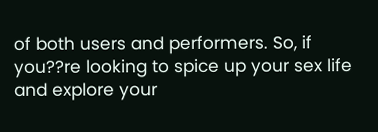of both users and performers. So, if you??re looking to spice up your sex life and explore your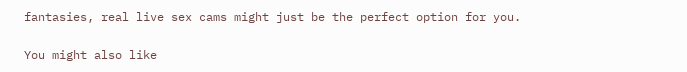fantasies, real live sex cams might just be the perfect option for you.

You might also like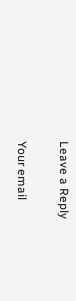Leave a Reply

Your email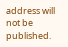address will not be published.